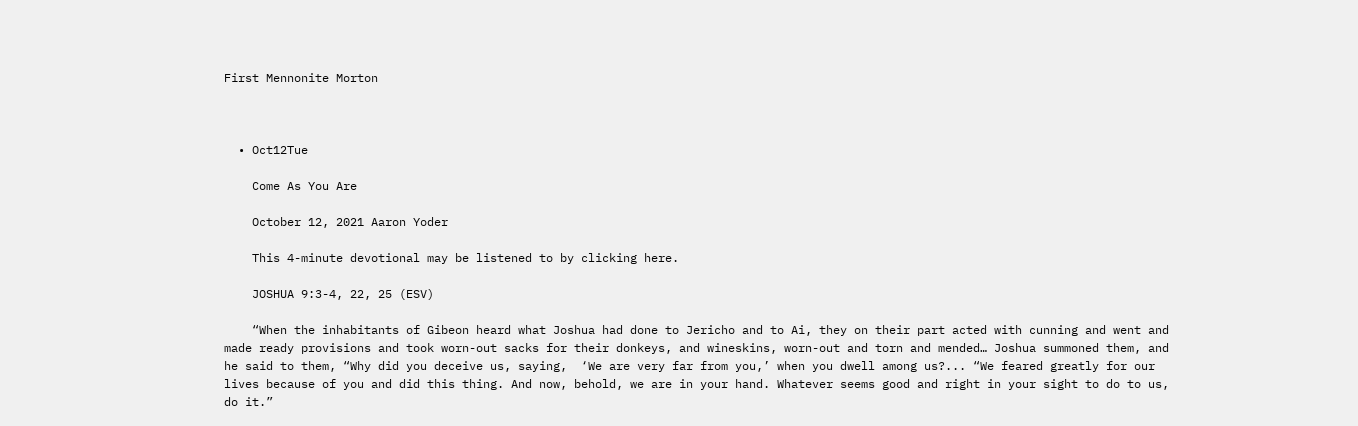First Mennonite Morton



  • Oct12Tue

    Come As You Are

    October 12, 2021 Aaron Yoder

    This 4-minute devotional may be listened to by clicking here.

    JOSHUA 9:3-4, 22, 25 (ESV)

    “When the inhabitants of Gibeon heard what Joshua had done to Jericho and to Ai, they on their part acted with cunning and went and made ready provisions and took worn-out sacks for their donkeys, and wineskins, worn-out and torn and mended… Joshua summoned them, and he said to them, “Why did you deceive us, saying,  ‘We are very far from you,’ when you dwell among us?... “We feared greatly for our lives because of you and did this thing. And now, behold, we are in your hand. Whatever seems good and right in your sight to do to us, do it.”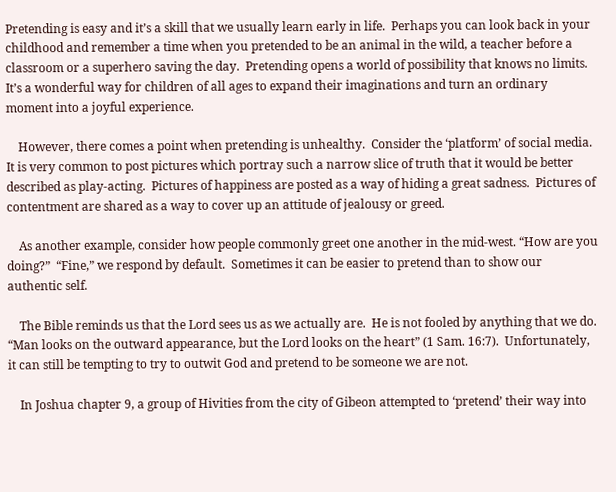Pretending is easy and it’s a skill that we usually learn early in life.  Perhaps you can look back in your childhood and remember a time when you pretended to be an animal in the wild, a teacher before a classroom or a superhero saving the day.  Pretending opens a world of possibility that knows no limits.  It’s a wonderful way for children of all ages to expand their imaginations and turn an ordinary moment into a joyful experience.

    However, there comes a point when pretending is unhealthy.  Consider the ‘platform’ of social media.  It is very common to post pictures which portray such a narrow slice of truth that it would be better described as play-acting.  Pictures of happiness are posted as a way of hiding a great sadness.  Pictures of contentment are shared as a way to cover up an attitude of jealousy or greed.

    As another example, consider how people commonly greet one another in the mid-west. “How are you doing?”  “Fine,” we respond by default.  Sometimes it can be easier to pretend than to show our authentic self.

    The Bible reminds us that the Lord sees us as we actually are.  He is not fooled by anything that we do.  “Man looks on the outward appearance, but the Lord looks on the heart” (1 Sam. 16:7).  Unfortunately, it can still be tempting to try to outwit God and pretend to be someone we are not.

    In Joshua chapter 9, a group of Hivities from the city of Gibeon attempted to ‘pretend’ their way into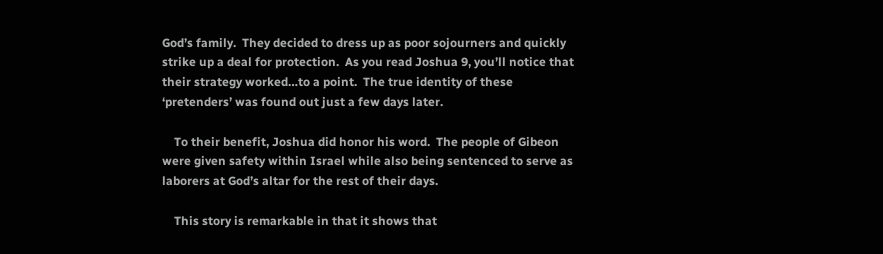God’s family.  They decided to dress up as poor sojourners and quickly strike up a deal for protection.  As you read Joshua 9, you’ll notice that their strategy worked…to a point.  The true identity of these ‘pretenders’ was found out just a few days later.

    To their benefit, Joshua did honor his word.  The people of Gibeon were given safety within Israel while also being sentenced to serve as laborers at God’s altar for the rest of their days.

    This story is remarkable in that it shows that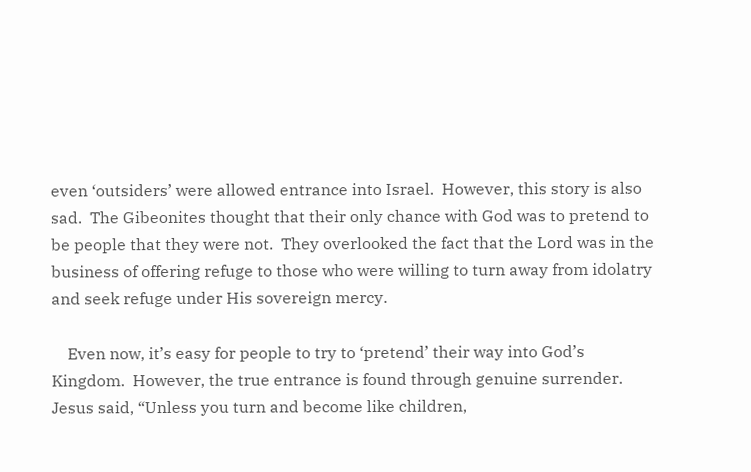even ‘outsiders’ were allowed entrance into Israel.  However, this story is also sad.  The Gibeonites thought that their only chance with God was to pretend to be people that they were not.  They overlooked the fact that the Lord was in the business of offering refuge to those who were willing to turn away from idolatry and seek refuge under His sovereign mercy.

    Even now, it’s easy for people to try to ‘pretend’ their way into God’s Kingdom.  However, the true entrance is found through genuine surrender.  Jesus said, “Unless you turn and become like children,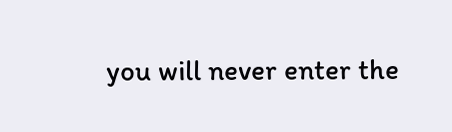you will never enter the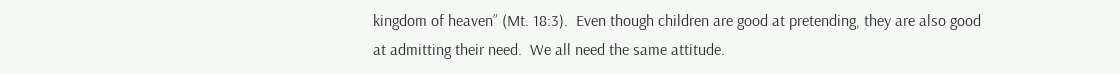kingdom of heaven” (Mt. 18:3).  Even though children are good at pretending, they are also good at admitting their need.  We all need the same attitude.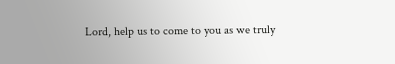Lord, help us to come to you as we truly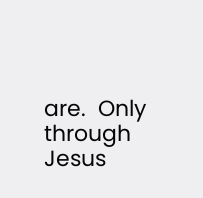are.  Only through Jesus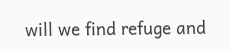will we find refuge and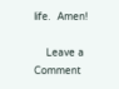life.  Amen!

    Leave a Comment